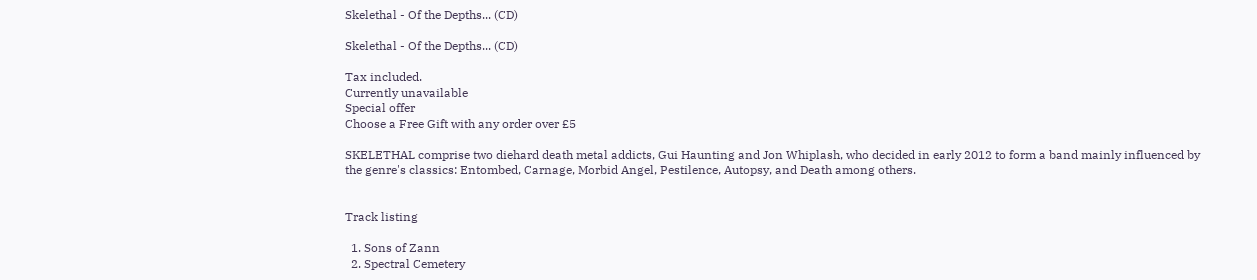Skelethal - Of the Depths... (CD)

Skelethal - Of the Depths... (CD)

Tax included.
Currently unavailable
Special offer
Choose a Free Gift with any order over £5

SKELETHAL comprise two diehard death metal addicts, Gui Haunting and Jon Whiplash, who decided in early 2012 to form a band mainly influenced by the genre's classics: Entombed, Carnage, Morbid Angel, Pestilence, Autopsy, and Death among others.


Track listing

  1. Sons of Zann
  2. Spectral Cemetery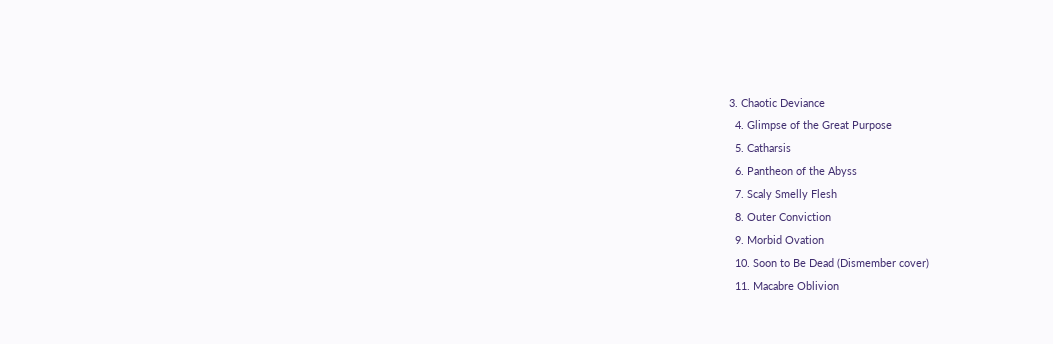3. Chaotic Deviance
  4. Glimpse of the Great Purpose
  5. Catharsis
  6. Pantheon of the Abyss
  7. Scaly Smelly Flesh
  8. Outer Conviction
  9. Morbid Ovation
  10. Soon to Be Dead (Dismember cover)
  11. Macabre Oblivion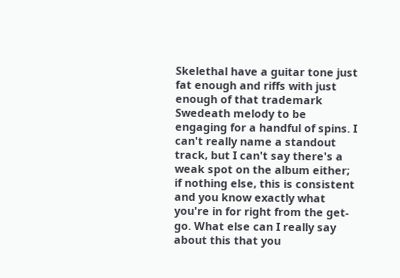Skelethal have a guitar tone just fat enough and riffs with just enough of that trademark Swedeath melody to be engaging for a handful of spins. I can't really name a standout track, but I can't say there's a weak spot on the album either; if nothing else, this is consistent and you know exactly what you're in for right from the get-go. What else can I really say about this that you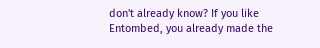don't already know? If you like Entombed, you already made the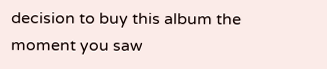decision to buy this album the moment you saw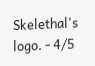Skelethal's logo. - 4/5